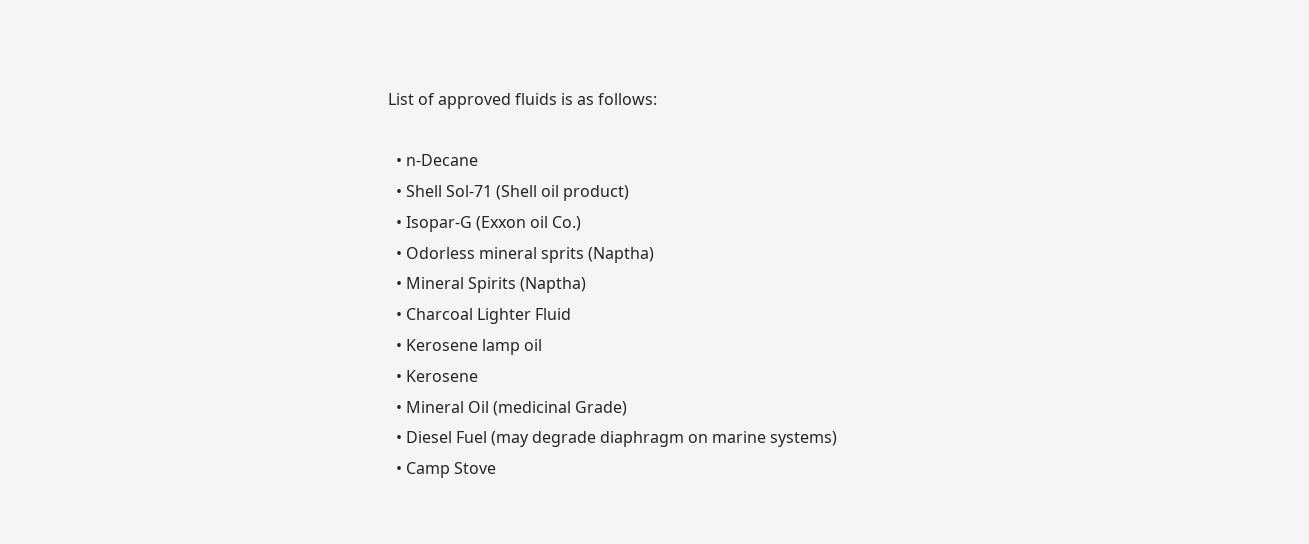List of approved fluids is as follows:

  • n-Decane
  • Shell Sol-71 (Shell oil product)
  • Isopar-G (Exxon oil Co.)
  • Odorless mineral sprits (Naptha)
  • Mineral Spirits (Naptha)
  • Charcoal Lighter Fluid
  • Kerosene lamp oil
  • Kerosene
  • Mineral Oil (medicinal Grade)
  • Diesel Fuel (may degrade diaphragm on marine systems)
  • Camp Stove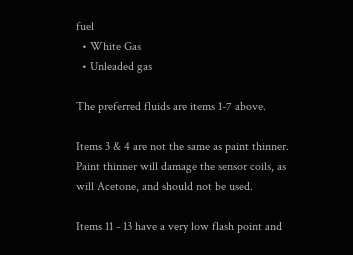fuel
  • White Gas
  • Unleaded gas

The preferred fluids are items 1-7 above.

Items 3 & 4 are not the same as paint thinner. Paint thinner will damage the sensor coils, as will Acetone, and should not be used.

Items 11 - 13 have a very low flash point and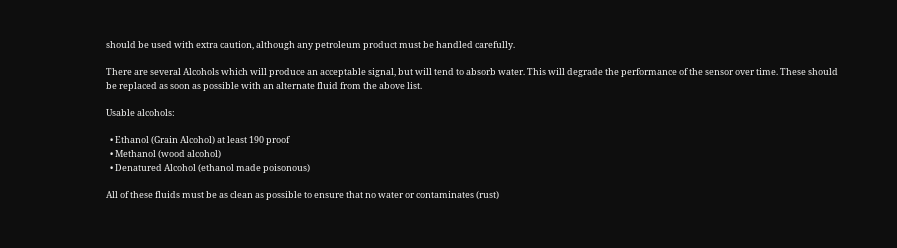should be used with extra caution, although any petroleum product must be handled carefully.

There are several Alcohols which will produce an acceptable signal, but will tend to absorb water. This will degrade the performance of the sensor over time. These should be replaced as soon as possible with an alternate fluid from the above list.

Usable alcohols:

  • Ethanol (Grain Alcohol) at least 190 proof
  • Methanol (wood alcohol)
  • Denatured Alcohol (ethanol made poisonous)

All of these fluids must be as clean as possible to ensure that no water or contaminates (rust)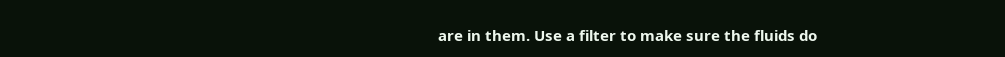are in them. Use a filter to make sure the fluids do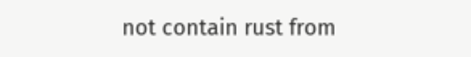not contain rust from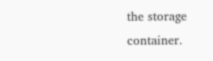the storage container.